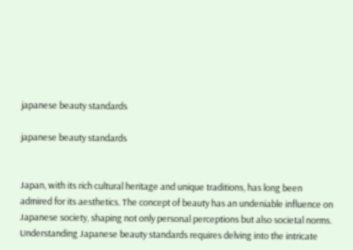japanese beauty standards

japanese beauty standards


Japan, with its rich cultural heritage and unique traditions, has long been admired for its aesthetics. The concept of beauty has an undeniable influence on Japanese society, shaping not only personal perceptions but also societal norms. Understanding Japanese beauty standards requires delving into the intricate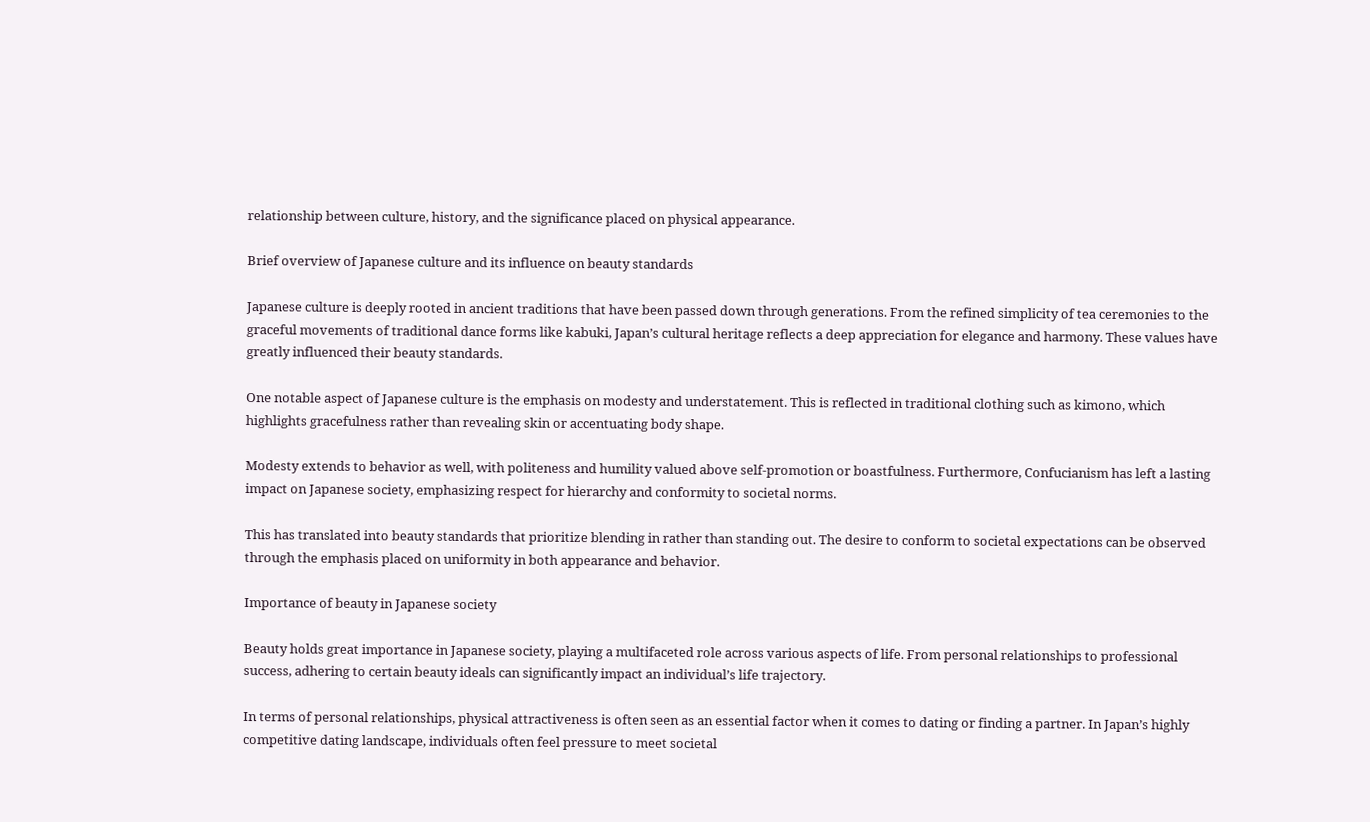relationship between culture, history, and the significance placed on physical appearance.

Brief overview of Japanese culture and its influence on beauty standards

Japanese culture is deeply rooted in ancient traditions that have been passed down through generations. From the refined simplicity of tea ceremonies to the graceful movements of traditional dance forms like kabuki, Japan’s cultural heritage reflects a deep appreciation for elegance and harmony. These values have greatly influenced their beauty standards.

One notable aspect of Japanese culture is the emphasis on modesty and understatement. This is reflected in traditional clothing such as kimono, which highlights gracefulness rather than revealing skin or accentuating body shape.

Modesty extends to behavior as well, with politeness and humility valued above self-promotion or boastfulness. Furthermore, Confucianism has left a lasting impact on Japanese society, emphasizing respect for hierarchy and conformity to societal norms.

This has translated into beauty standards that prioritize blending in rather than standing out. The desire to conform to societal expectations can be observed through the emphasis placed on uniformity in both appearance and behavior.

Importance of beauty in Japanese society

Beauty holds great importance in Japanese society, playing a multifaceted role across various aspects of life. From personal relationships to professional success, adhering to certain beauty ideals can significantly impact an individual’s life trajectory.

In terms of personal relationships, physical attractiveness is often seen as an essential factor when it comes to dating or finding a partner. In Japan’s highly competitive dating landscape, individuals often feel pressure to meet societal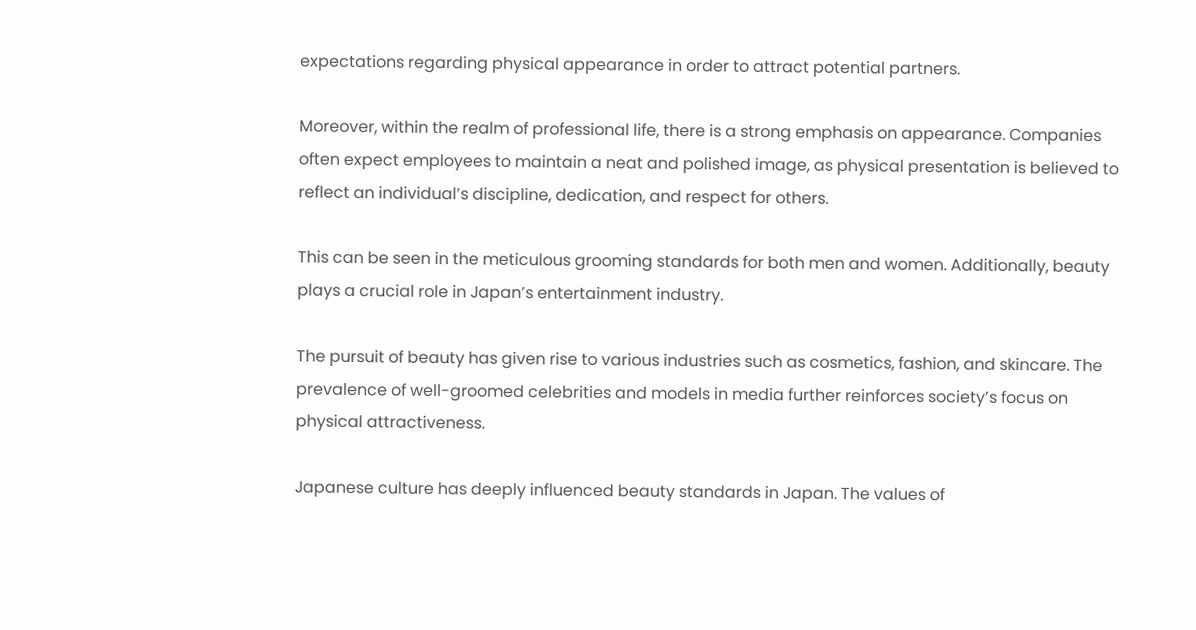expectations regarding physical appearance in order to attract potential partners.

Moreover, within the realm of professional life, there is a strong emphasis on appearance. Companies often expect employees to maintain a neat and polished image, as physical presentation is believed to reflect an individual’s discipline, dedication, and respect for others.

This can be seen in the meticulous grooming standards for both men and women. Additionally, beauty plays a crucial role in Japan’s entertainment industry.

The pursuit of beauty has given rise to various industries such as cosmetics, fashion, and skincare. The prevalence of well-groomed celebrities and models in media further reinforces society’s focus on physical attractiveness.

Japanese culture has deeply influenced beauty standards in Japan. The values of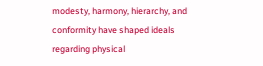modesty, harmony, hierarchy, and conformity have shaped ideals regarding physical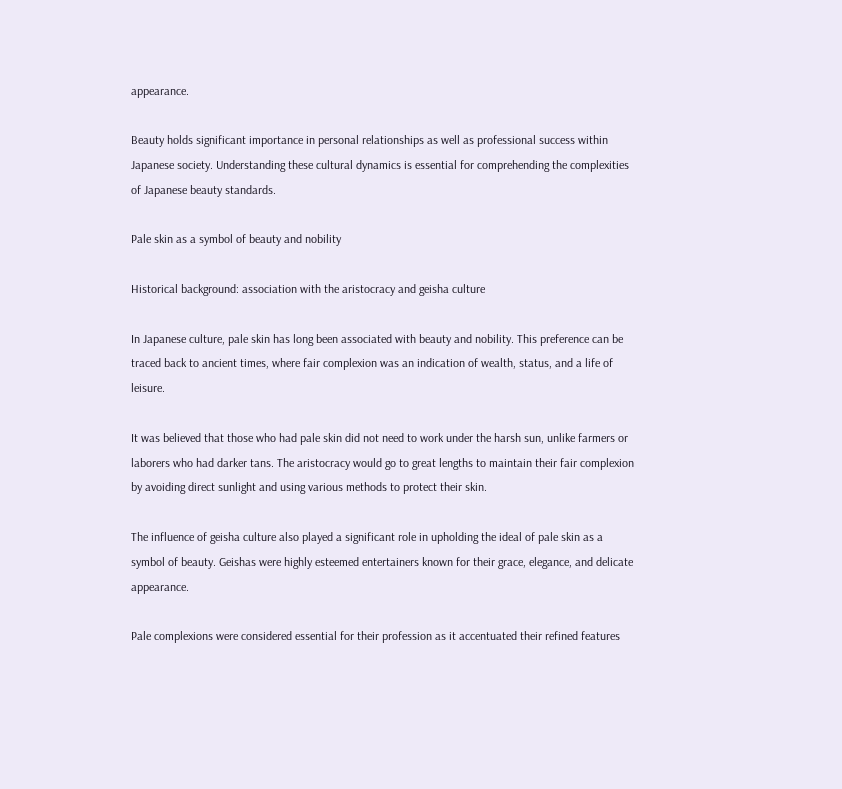appearance.

Beauty holds significant importance in personal relationships as well as professional success within Japanese society. Understanding these cultural dynamics is essential for comprehending the complexities of Japanese beauty standards.

Pale skin as a symbol of beauty and nobility

Historical background: association with the aristocracy and geisha culture

In Japanese culture, pale skin has long been associated with beauty and nobility. This preference can be traced back to ancient times, where fair complexion was an indication of wealth, status, and a life of leisure.

It was believed that those who had pale skin did not need to work under the harsh sun, unlike farmers or laborers who had darker tans. The aristocracy would go to great lengths to maintain their fair complexion by avoiding direct sunlight and using various methods to protect their skin.

The influence of geisha culture also played a significant role in upholding the ideal of pale skin as a symbol of beauty. Geishas were highly esteemed entertainers known for their grace, elegance, and delicate appearance.

Pale complexions were considered essential for their profession as it accentuated their refined features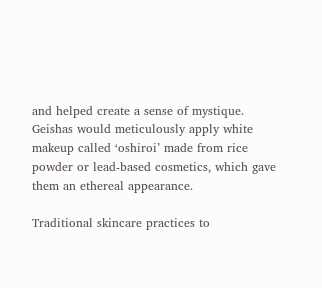and helped create a sense of mystique. Geishas would meticulously apply white makeup called ‘oshiroi’ made from rice powder or lead-based cosmetics, which gave them an ethereal appearance.

Traditional skincare practices to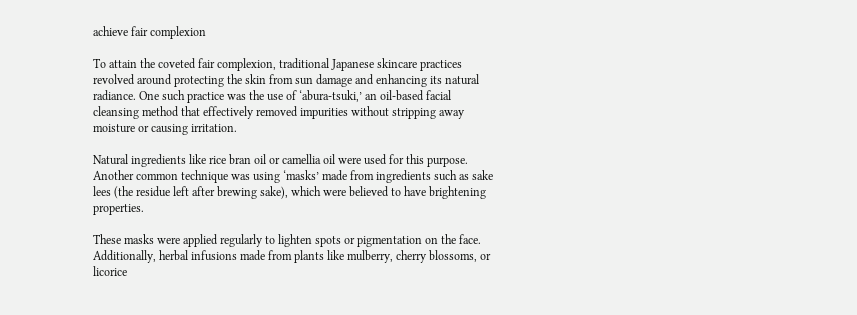achieve fair complexion

To attain the coveted fair complexion, traditional Japanese skincare practices revolved around protecting the skin from sun damage and enhancing its natural radiance. One such practice was the use of ‘abura-tsuki,’ an oil-based facial cleansing method that effectively removed impurities without stripping away moisture or causing irritation.

Natural ingredients like rice bran oil or camellia oil were used for this purpose. Another common technique was using ‘masks’ made from ingredients such as sake lees (the residue left after brewing sake), which were believed to have brightening properties.

These masks were applied regularly to lighten spots or pigmentation on the face. Additionally, herbal infusions made from plants like mulberry, cherry blossoms, or licorice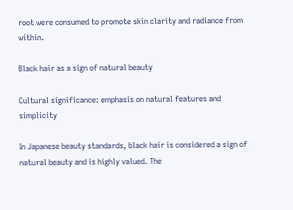root were consumed to promote skin clarity and radiance from within.

Black hair as a sign of natural beauty

Cultural significance: emphasis on natural features and simplicity

In Japanese beauty standards, black hair is considered a sign of natural beauty and is highly valued. The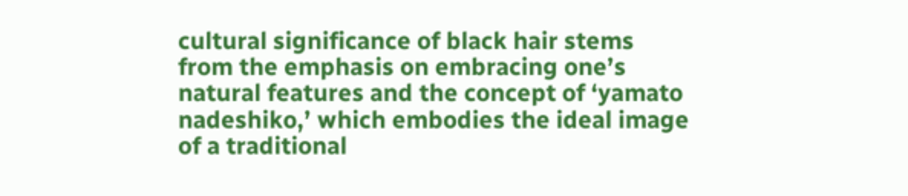cultural significance of black hair stems from the emphasis on embracing one’s natural features and the concept of ‘yamato nadeshiko,’ which embodies the ideal image of a traditional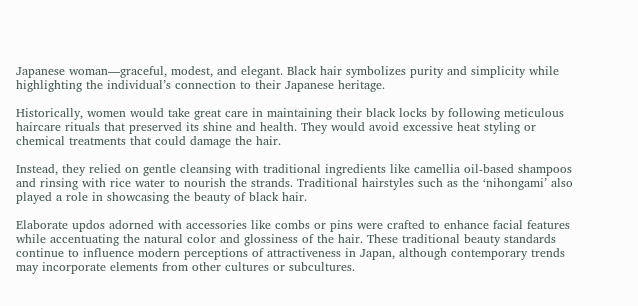Japanese woman—graceful, modest, and elegant. Black hair symbolizes purity and simplicity while highlighting the individual’s connection to their Japanese heritage.

Historically, women would take great care in maintaining their black locks by following meticulous haircare rituals that preserved its shine and health. They would avoid excessive heat styling or chemical treatments that could damage the hair.

Instead, they relied on gentle cleansing with traditional ingredients like camellia oil-based shampoos and rinsing with rice water to nourish the strands. Traditional hairstyles such as the ‘nihongami’ also played a role in showcasing the beauty of black hair.

Elaborate updos adorned with accessories like combs or pins were crafted to enhance facial features while accentuating the natural color and glossiness of the hair. These traditional beauty standards continue to influence modern perceptions of attractiveness in Japan, although contemporary trends may incorporate elements from other cultures or subcultures.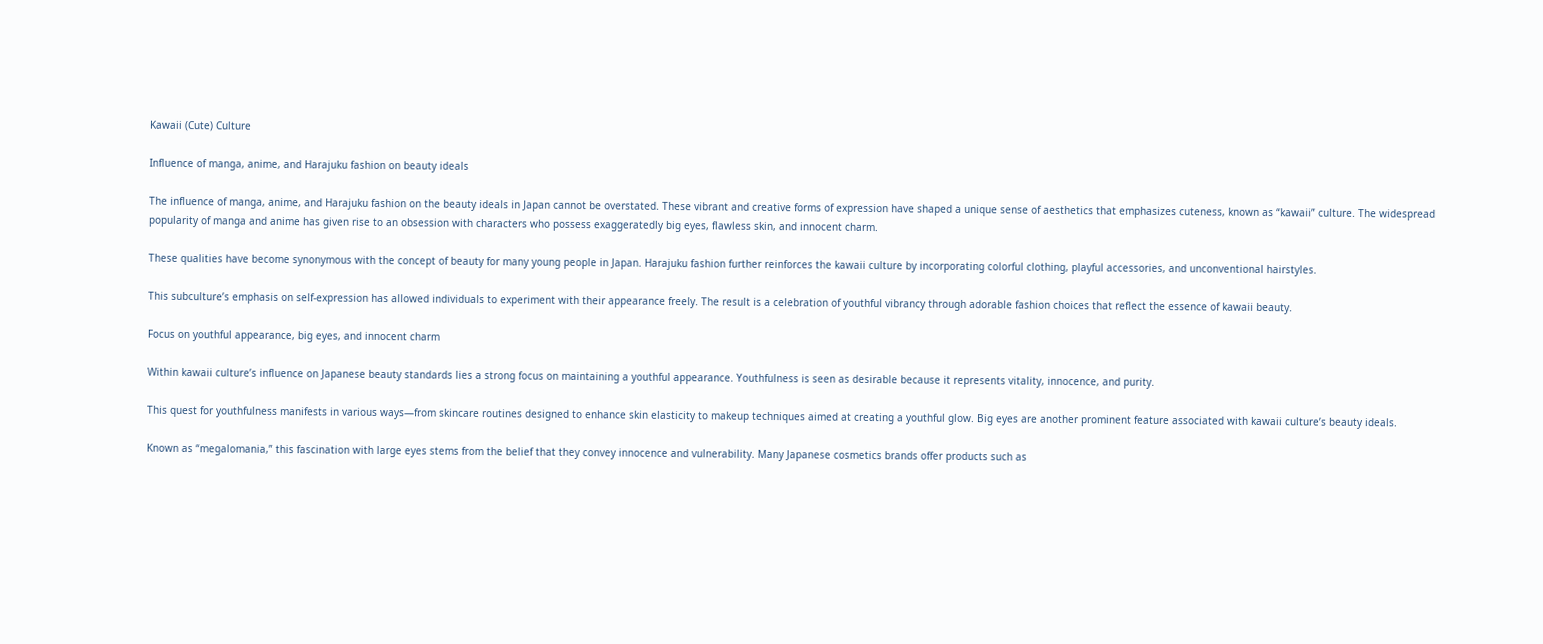Kawaii (Cute) Culture

Influence of manga, anime, and Harajuku fashion on beauty ideals

The influence of manga, anime, and Harajuku fashion on the beauty ideals in Japan cannot be overstated. These vibrant and creative forms of expression have shaped a unique sense of aesthetics that emphasizes cuteness, known as “kawaii” culture. The widespread popularity of manga and anime has given rise to an obsession with characters who possess exaggeratedly big eyes, flawless skin, and innocent charm.

These qualities have become synonymous with the concept of beauty for many young people in Japan. Harajuku fashion further reinforces the kawaii culture by incorporating colorful clothing, playful accessories, and unconventional hairstyles.

This subculture’s emphasis on self-expression has allowed individuals to experiment with their appearance freely. The result is a celebration of youthful vibrancy through adorable fashion choices that reflect the essence of kawaii beauty.

Focus on youthful appearance, big eyes, and innocent charm

Within kawaii culture’s influence on Japanese beauty standards lies a strong focus on maintaining a youthful appearance. Youthfulness is seen as desirable because it represents vitality, innocence, and purity.

This quest for youthfulness manifests in various ways—from skincare routines designed to enhance skin elasticity to makeup techniques aimed at creating a youthful glow. Big eyes are another prominent feature associated with kawaii culture’s beauty ideals.

Known as “megalomania,” this fascination with large eyes stems from the belief that they convey innocence and vulnerability. Many Japanese cosmetics brands offer products such as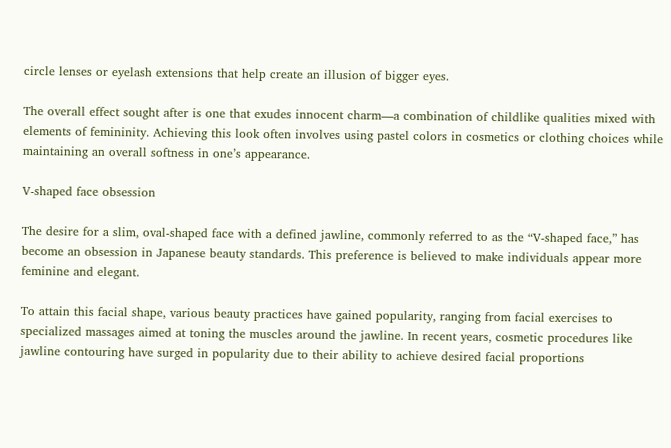circle lenses or eyelash extensions that help create an illusion of bigger eyes.

The overall effect sought after is one that exudes innocent charm—a combination of childlike qualities mixed with elements of femininity. Achieving this look often involves using pastel colors in cosmetics or clothing choices while maintaining an overall softness in one’s appearance.

V-shaped face obsession

The desire for a slim, oval-shaped face with a defined jawline, commonly referred to as the “V-shaped face,” has become an obsession in Japanese beauty standards. This preference is believed to make individuals appear more feminine and elegant.

To attain this facial shape, various beauty practices have gained popularity, ranging from facial exercises to specialized massages aimed at toning the muscles around the jawline. In recent years, cosmetic procedures like jawline contouring have surged in popularity due to their ability to achieve desired facial proportions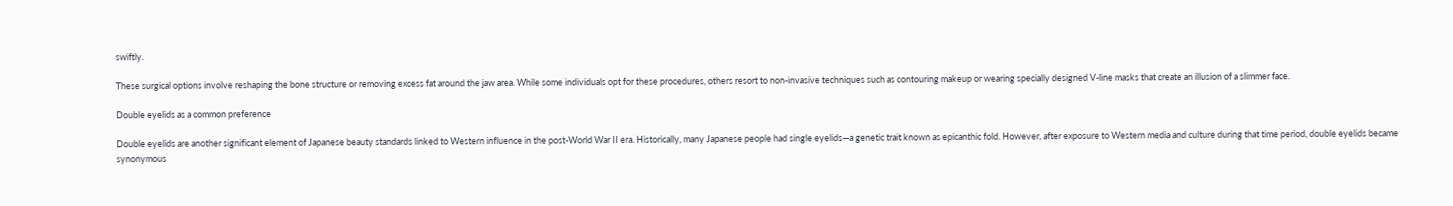swiftly.

These surgical options involve reshaping the bone structure or removing excess fat around the jaw area. While some individuals opt for these procedures, others resort to non-invasive techniques such as contouring makeup or wearing specially designed V-line masks that create an illusion of a slimmer face.

Double eyelids as a common preference

Double eyelids are another significant element of Japanese beauty standards linked to Western influence in the post-World War II era. Historically, many Japanese people had single eyelids—a genetic trait known as epicanthic fold. However, after exposure to Western media and culture during that time period, double eyelids became synonymous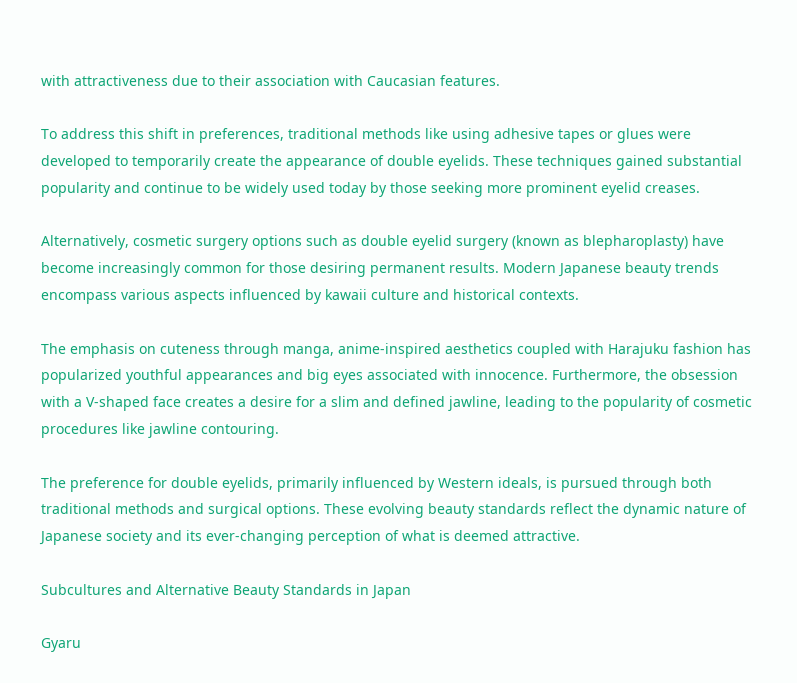with attractiveness due to their association with Caucasian features.

To address this shift in preferences, traditional methods like using adhesive tapes or glues were developed to temporarily create the appearance of double eyelids. These techniques gained substantial popularity and continue to be widely used today by those seeking more prominent eyelid creases.

Alternatively, cosmetic surgery options such as double eyelid surgery (known as blepharoplasty) have become increasingly common for those desiring permanent results. Modern Japanese beauty trends encompass various aspects influenced by kawaii culture and historical contexts.

The emphasis on cuteness through manga, anime-inspired aesthetics coupled with Harajuku fashion has popularized youthful appearances and big eyes associated with innocence. Furthermore, the obsession with a V-shaped face creates a desire for a slim and defined jawline, leading to the popularity of cosmetic procedures like jawline contouring.

The preference for double eyelids, primarily influenced by Western ideals, is pursued through both traditional methods and surgical options. These evolving beauty standards reflect the dynamic nature of Japanese society and its ever-changing perception of what is deemed attractive.

Subcultures and Alternative Beauty Standards in Japan

Gyaru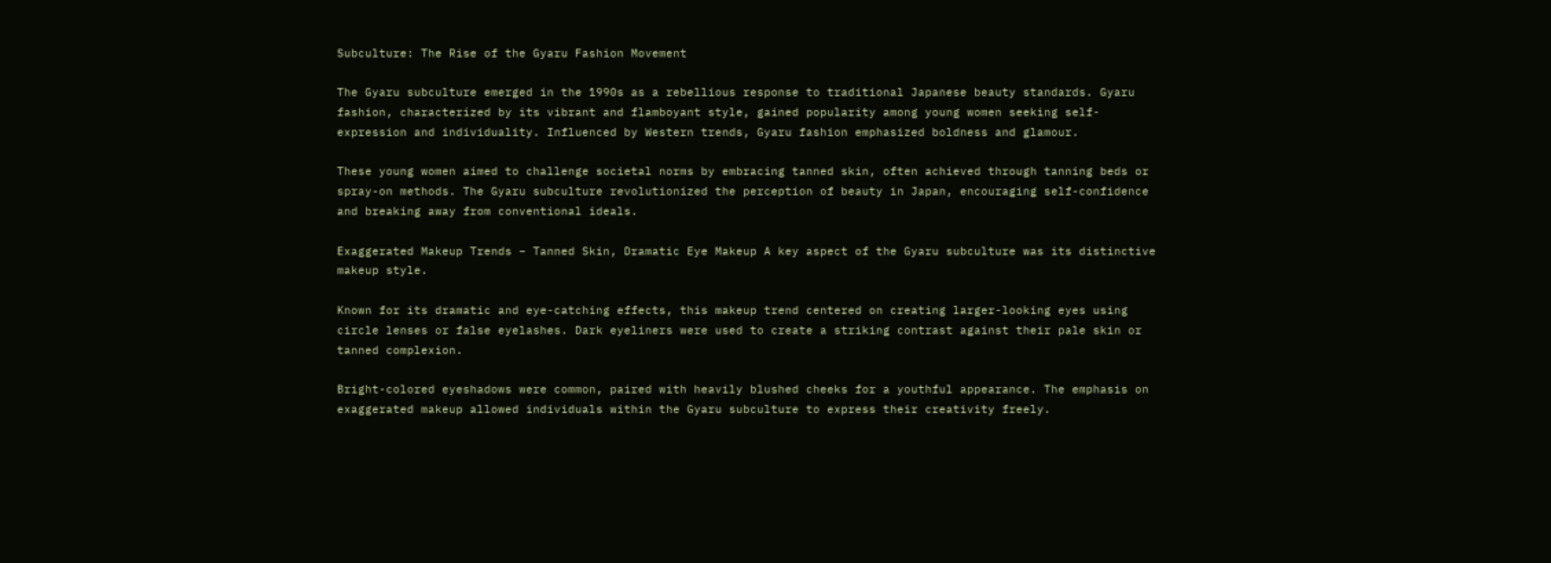Subculture: The Rise of the Gyaru Fashion Movement

The Gyaru subculture emerged in the 1990s as a rebellious response to traditional Japanese beauty standards. Gyaru fashion, characterized by its vibrant and flamboyant style, gained popularity among young women seeking self-expression and individuality. Influenced by Western trends, Gyaru fashion emphasized boldness and glamour.

These young women aimed to challenge societal norms by embracing tanned skin, often achieved through tanning beds or spray-on methods. The Gyaru subculture revolutionized the perception of beauty in Japan, encouraging self-confidence and breaking away from conventional ideals.

Exaggerated Makeup Trends – Tanned Skin, Dramatic Eye Makeup A key aspect of the Gyaru subculture was its distinctive makeup style.

Known for its dramatic and eye-catching effects, this makeup trend centered on creating larger-looking eyes using circle lenses or false eyelashes. Dark eyeliners were used to create a striking contrast against their pale skin or tanned complexion.

Bright-colored eyeshadows were common, paired with heavily blushed cheeks for a youthful appearance. The emphasis on exaggerated makeup allowed individuals within the Gyaru subculture to express their creativity freely.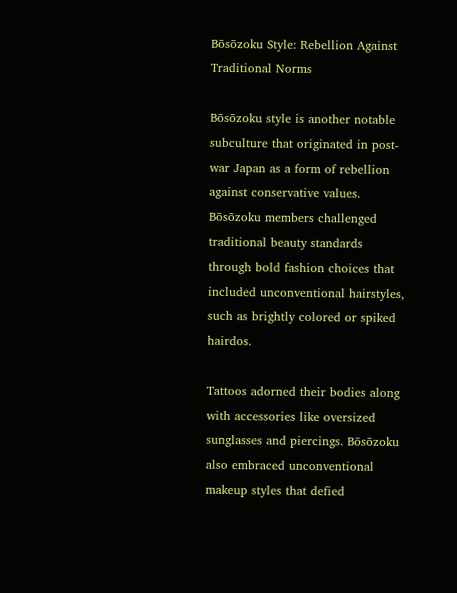Bōsōzoku Style: Rebellion Against Traditional Norms

Bōsōzoku style is another notable subculture that originated in post-war Japan as a form of rebellion against conservative values. Bōsōzoku members challenged traditional beauty standards through bold fashion choices that included unconventional hairstyles, such as brightly colored or spiked hairdos.

Tattoos adorned their bodies along with accessories like oversized sunglasses and piercings. Bōsōzoku also embraced unconventional makeup styles that defied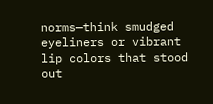norms—think smudged eyeliners or vibrant lip colors that stood out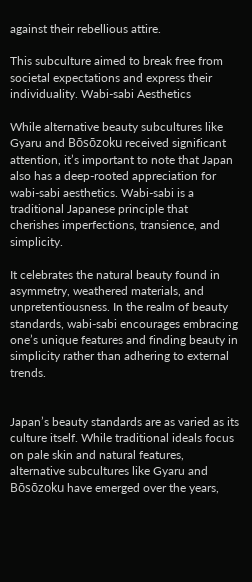against their rebellious attire.

This subculture aimed to break free from societal expectations and express their individuality. Wabi-sabi Aesthetics

While alternative beauty subcultures like Gyaru and Bōsōzoku received significant attention, it’s important to note that Japan also has a deep-rooted appreciation for wabi-sabi aesthetics. Wabi-sabi is a traditional Japanese principle that cherishes imperfections, transience, and simplicity.

It celebrates the natural beauty found in asymmetry, weathered materials, and unpretentiousness. In the realm of beauty standards, wabi-sabi encourages embracing one’s unique features and finding beauty in simplicity rather than adhering to external trends.


Japan’s beauty standards are as varied as its culture itself. While traditional ideals focus on pale skin and natural features, alternative subcultures like Gyaru and Bōsōzoku have emerged over the years,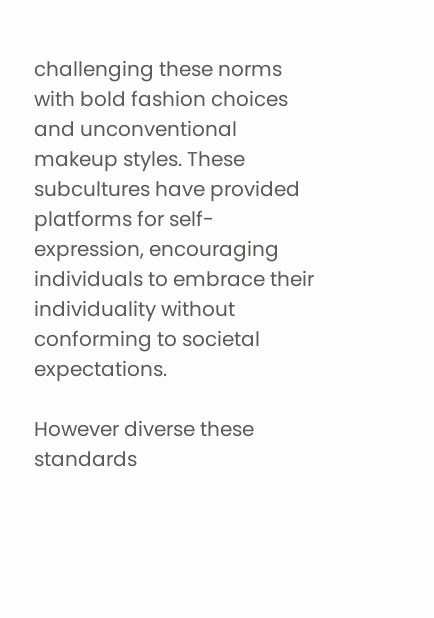challenging these norms with bold fashion choices and unconventional makeup styles. These subcultures have provided platforms for self-expression, encouraging individuals to embrace their individuality without conforming to societal expectations.

However diverse these standards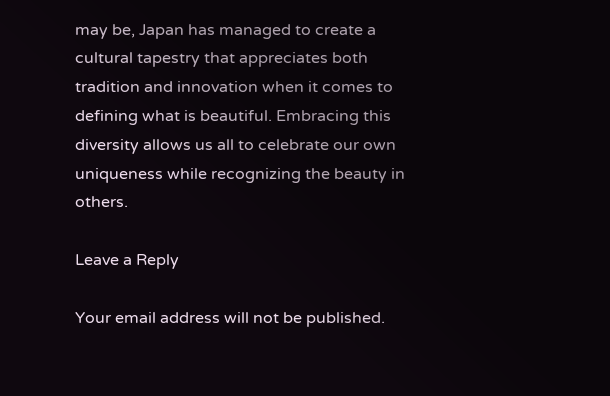may be, Japan has managed to create a cultural tapestry that appreciates both tradition and innovation when it comes to defining what is beautiful. Embracing this diversity allows us all to celebrate our own uniqueness while recognizing the beauty in others.

Leave a Reply

Your email address will not be published.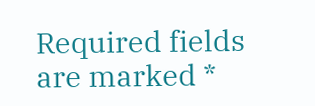Required fields are marked *